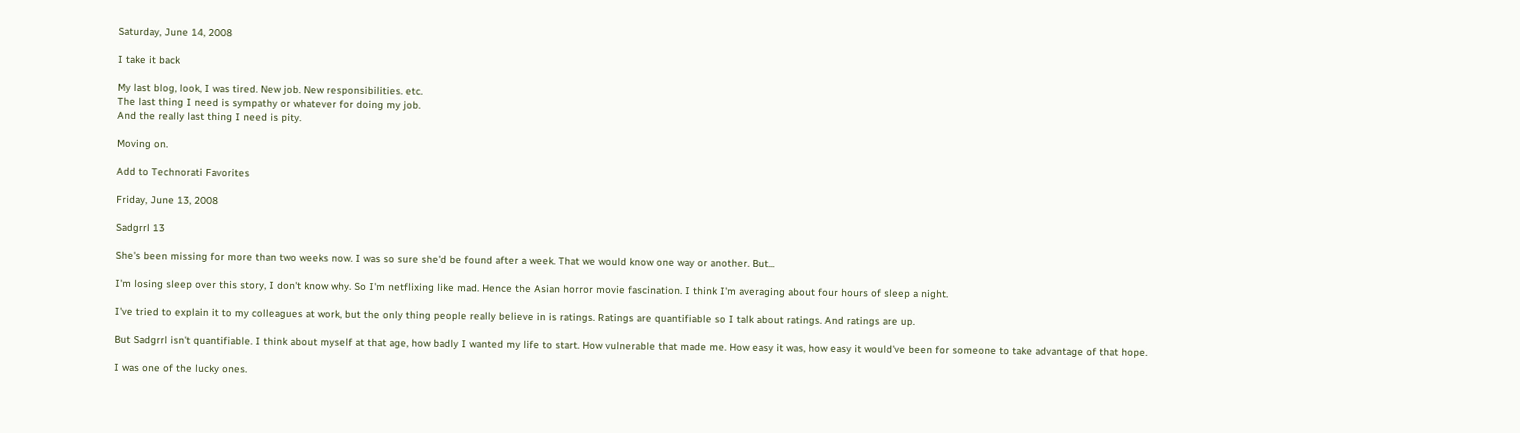Saturday, June 14, 2008

I take it back

My last blog, look, I was tired. New job. New responsibilities. etc.
The last thing I need is sympathy or whatever for doing my job.
And the really last thing I need is pity.

Moving on.

Add to Technorati Favorites

Friday, June 13, 2008

Sadgrrl 13

She's been missing for more than two weeks now. I was so sure she'd be found after a week. That we would know one way or another. But...

I'm losing sleep over this story, I don't know why. So I'm netflixing like mad. Hence the Asian horror movie fascination. I think I'm averaging about four hours of sleep a night.

I've tried to explain it to my colleagues at work, but the only thing people really believe in is ratings. Ratings are quantifiable so I talk about ratings. And ratings are up.

But Sadgrrl isn't quantifiable. I think about myself at that age, how badly I wanted my life to start. How vulnerable that made me. How easy it was, how easy it would've been for someone to take advantage of that hope.

I was one of the lucky ones.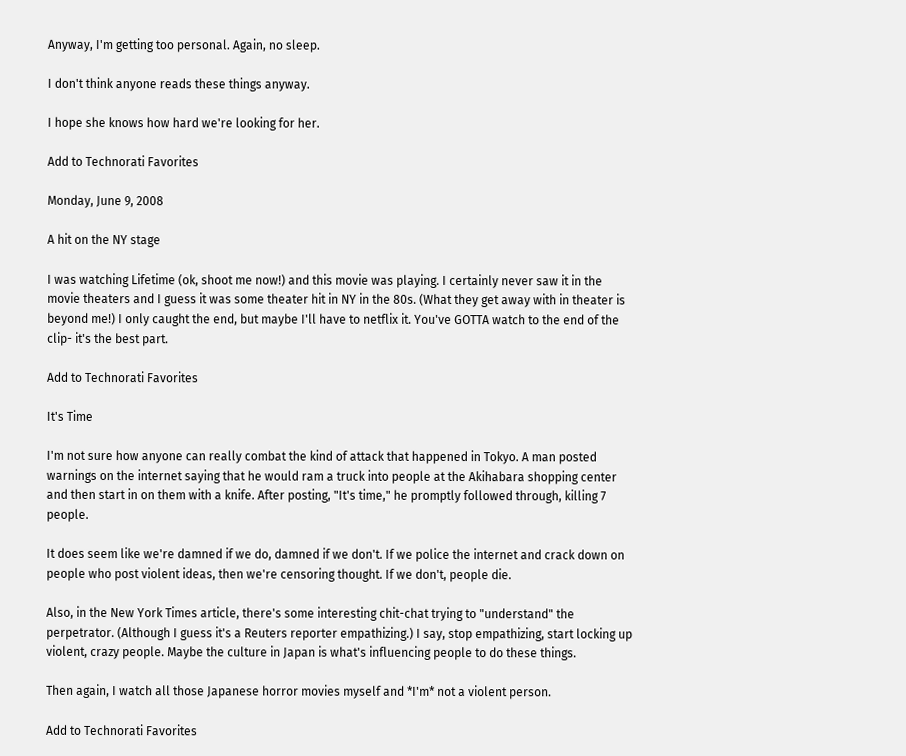Anyway, I'm getting too personal. Again, no sleep.

I don't think anyone reads these things anyway.

I hope she knows how hard we're looking for her.

Add to Technorati Favorites

Monday, June 9, 2008

A hit on the NY stage

I was watching Lifetime (ok, shoot me now!) and this movie was playing. I certainly never saw it in the movie theaters and I guess it was some theater hit in NY in the 80s. (What they get away with in theater is beyond me!) I only caught the end, but maybe I'll have to netflix it. You've GOTTA watch to the end of the clip- it's the best part.

Add to Technorati Favorites

It's Time

I'm not sure how anyone can really combat the kind of attack that happened in Tokyo. A man posted warnings on the internet saying that he would ram a truck into people at the Akihabara shopping center and then start in on them with a knife. After posting, "It's time," he promptly followed through, killing 7 people.

It does seem like we're damned if we do, damned if we don't. If we police the internet and crack down on people who post violent ideas, then we're censoring thought. If we don't, people die.

Also, in the New York Times article, there's some interesting chit-chat trying to "understand" the perpetrator. (Although I guess it's a Reuters reporter empathizing.) I say, stop empathizing, start locking up violent, crazy people. Maybe the culture in Japan is what's influencing people to do these things.

Then again, I watch all those Japanese horror movies myself and *I'm* not a violent person.

Add to Technorati Favorites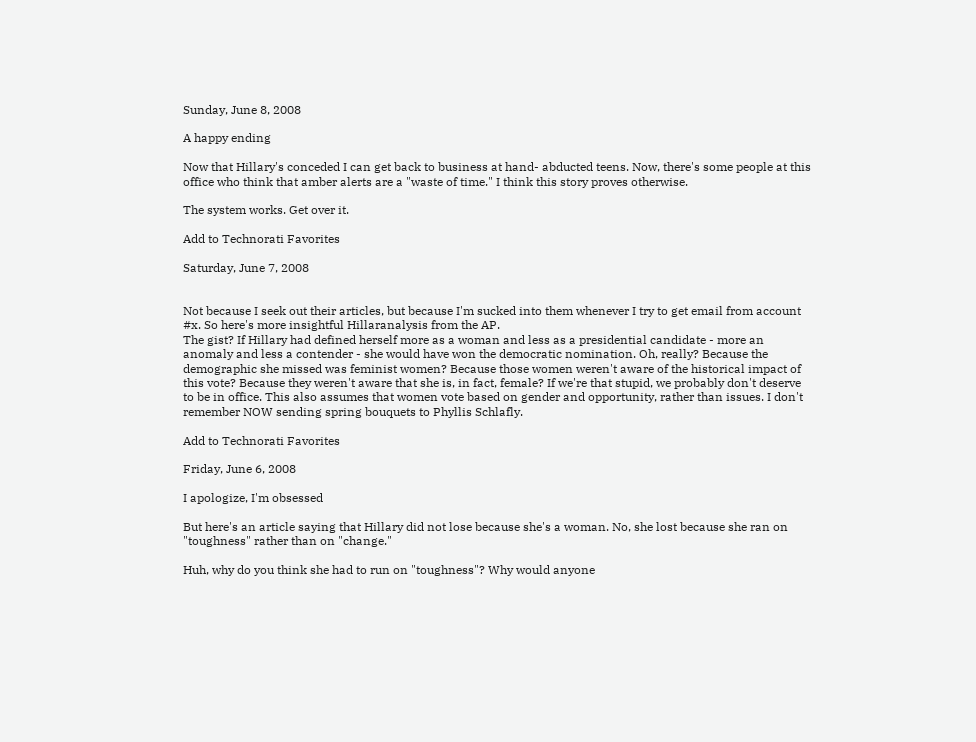Sunday, June 8, 2008

A happy ending

Now that Hillary's conceded I can get back to business at hand- abducted teens. Now, there's some people at this office who think that amber alerts are a "waste of time." I think this story proves otherwise.

The system works. Get over it.

Add to Technorati Favorites

Saturday, June 7, 2008


Not because I seek out their articles, but because I'm sucked into them whenever I try to get email from account #x. So here's more insightful Hillaranalysis from the AP.
The gist? If Hillary had defined herself more as a woman and less as a presidential candidate - more an anomaly and less a contender - she would have won the democratic nomination. Oh, really? Because the demographic she missed was feminist women? Because those women weren't aware of the historical impact of this vote? Because they weren't aware that she is, in fact, female? If we're that stupid, we probably don't deserve to be in office. This also assumes that women vote based on gender and opportunity, rather than issues. I don't remember NOW sending spring bouquets to Phyllis Schlafly.

Add to Technorati Favorites

Friday, June 6, 2008

I apologize, I'm obsessed

But here's an article saying that Hillary did not lose because she's a woman. No, she lost because she ran on "toughness" rather than on "change."

Huh, why do you think she had to run on "toughness"? Why would anyone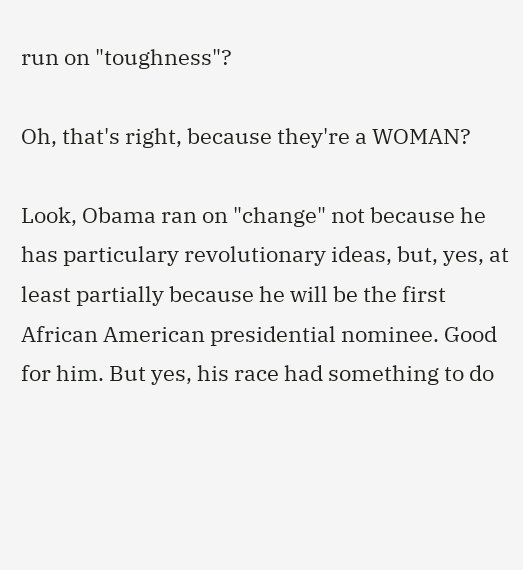run on "toughness"?

Oh, that's right, because they're a WOMAN?

Look, Obama ran on "change" not because he has particulary revolutionary ideas, but, yes, at least partially because he will be the first African American presidential nominee. Good for him. But yes, his race had something to do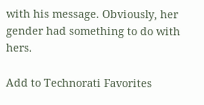with his message. Obviously, her gender had something to do with hers.

Add to Technorati Favorites